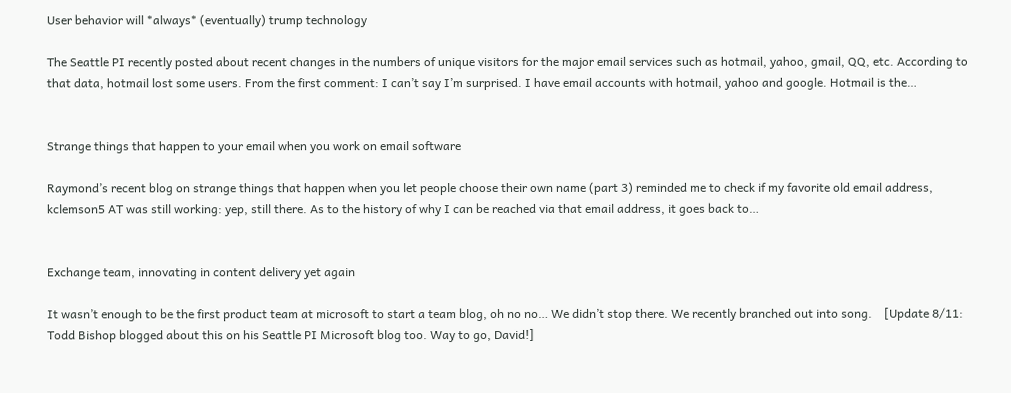User behavior will *always* (eventually) trump technology

The Seattle PI recently posted about recent changes in the numbers of unique visitors for the major email services such as hotmail, yahoo, gmail, QQ, etc. According to that data, hotmail lost some users. From the first comment: I can’t say I’m surprised. I have email accounts with hotmail, yahoo and google. Hotmail is the…


Strange things that happen to your email when you work on email software

Raymond’s recent blog on strange things that happen when you let people choose their own name (part 3) reminded me to check if my favorite old email address, kclemson5 AT was still working: yep, still there. As to the history of why I can be reached via that email address, it goes back to…


Exchange team, innovating in content delivery yet again

It wasn’t enough to be the first product team at microsoft to start a team blog, oh no no… We didn’t stop there. We recently branched out into song.    [Update 8/11: Todd Bishop blogged about this on his Seattle PI Microsoft blog too. Way to go, David!]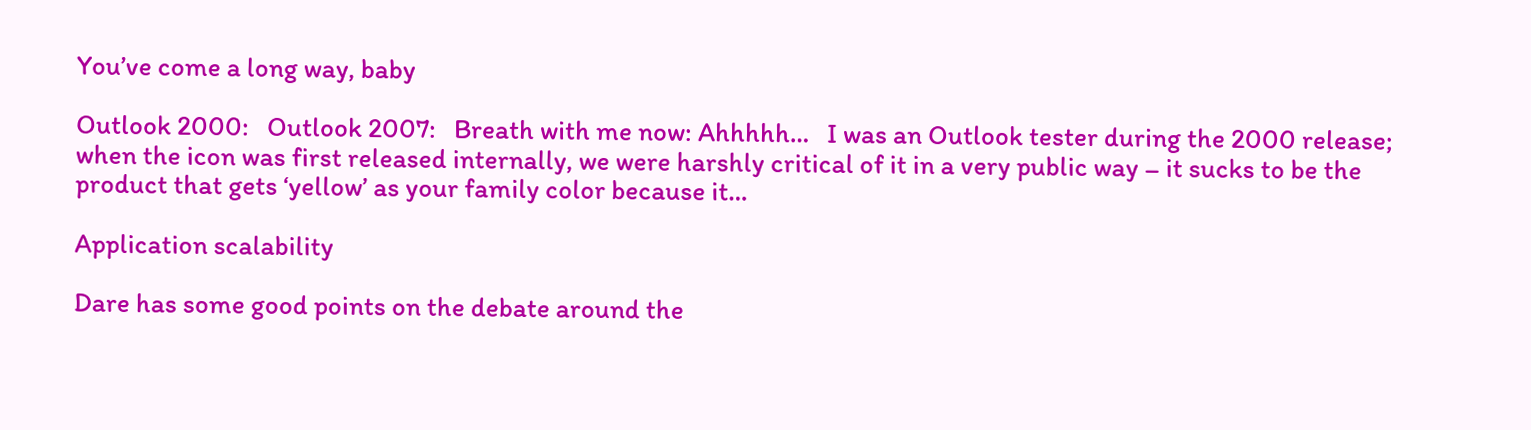You’ve come a long way, baby

Outlook 2000:   Outlook 2007:   Breath with me now: Ahhhhh…   I was an Outlook tester during the 2000 release; when the icon was first released internally, we were harshly critical of it in a very public way – it sucks to be the product that gets ‘yellow’ as your family color because it…

Application scalability

Dare has some good points on the debate around the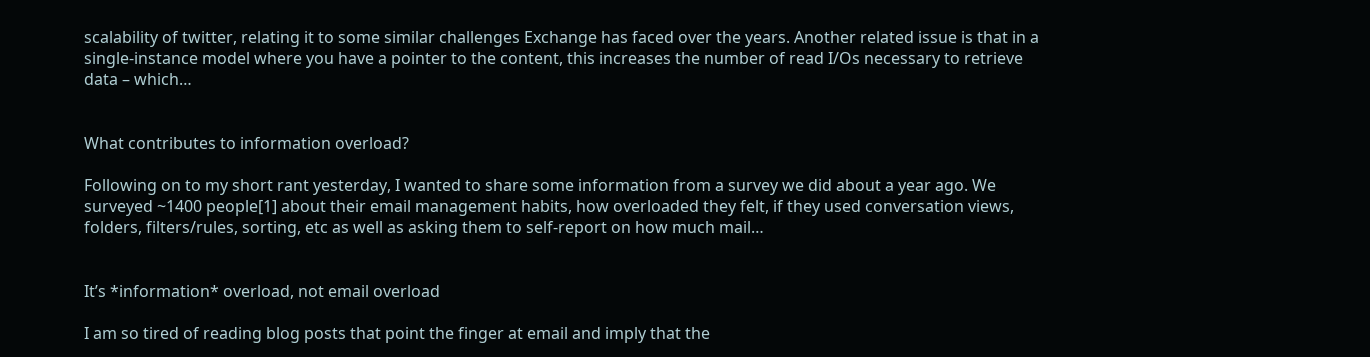scalability of twitter, relating it to some similar challenges Exchange has faced over the years. Another related issue is that in a single-instance model where you have a pointer to the content, this increases the number of read I/Os necessary to retrieve data – which…


What contributes to information overload?

Following on to my short rant yesterday, I wanted to share some information from a survey we did about a year ago. We surveyed ~1400 people[1] about their email management habits, how overloaded they felt, if they used conversation views, folders, filters/rules, sorting, etc as well as asking them to self-report on how much mail…


It’s *information* overload, not email overload

I am so tired of reading blog posts that point the finger at email and imply that the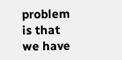problem is that we have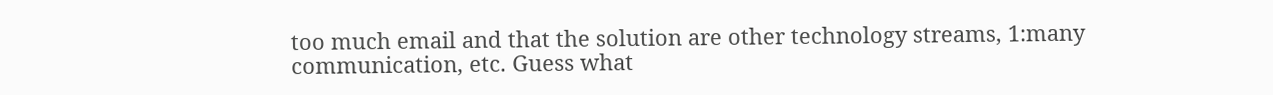too much email and that the solution are other technology streams, 1:many communication, etc. Guess what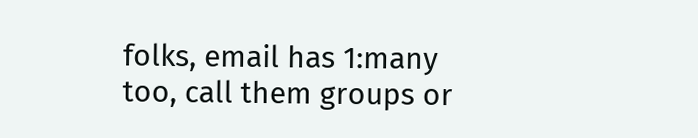folks, email has 1:many too, call them groups or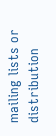mailing lists or distribution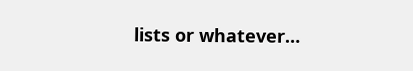lists or whatever…